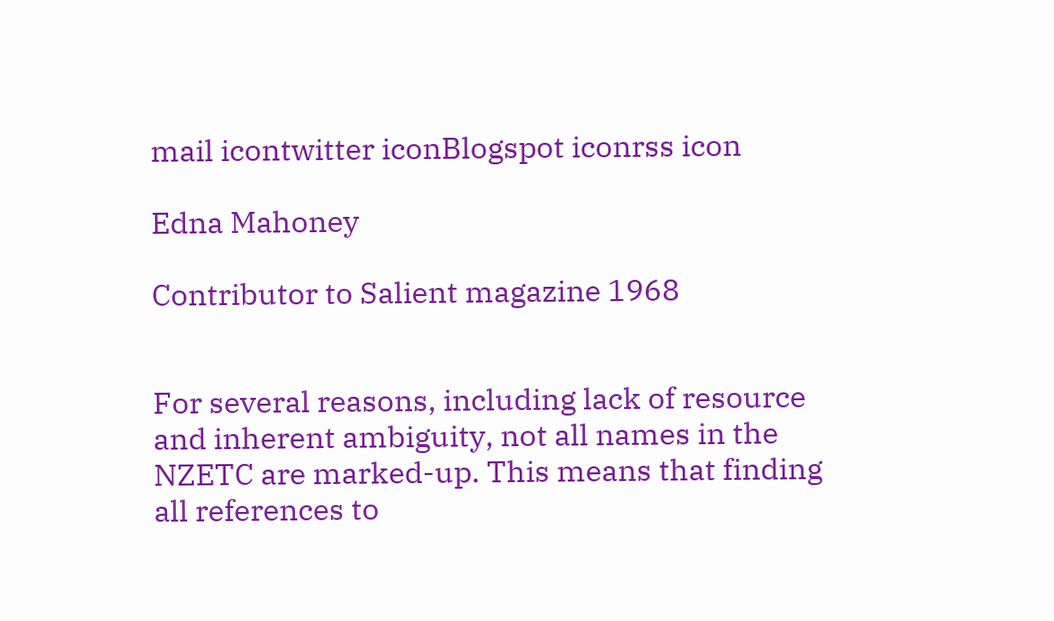mail icontwitter iconBlogspot iconrss icon

Edna Mahoney

Contributor to Salient magazine 1968


For several reasons, including lack of resource and inherent ambiguity, not all names in the NZETC are marked-up. This means that finding all references to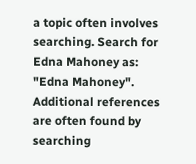a topic often involves searching. Search for Edna Mahoney as: "Edna Mahoney". Additional references are often found by searching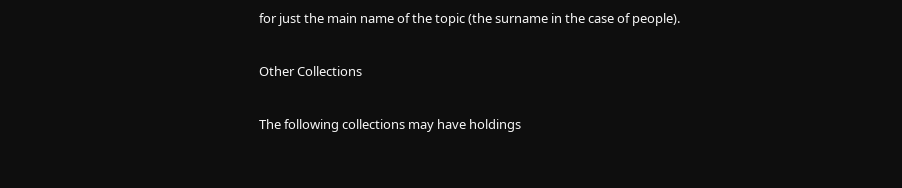for just the main name of the topic (the surname in the case of people).

Other Collections

The following collections may have holdings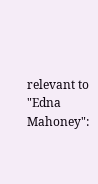relevant to "Edna Mahoney":